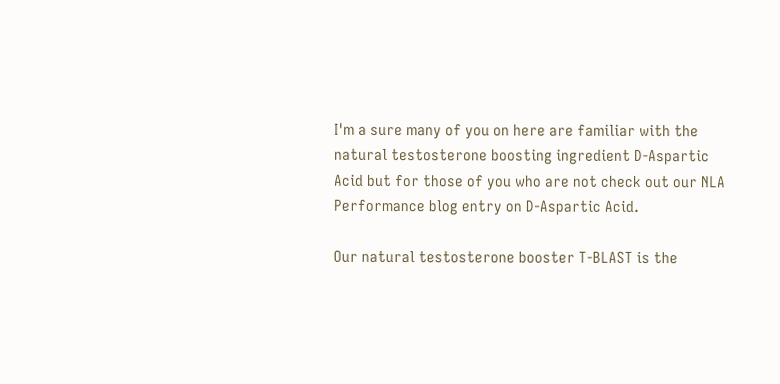I'm a sure many of you on here are familiar with the natural testosterone boosting ingredient D-Aspartic Acid but for those of you who are not check out our NLA Performance blog entry on D-Aspartic Acid.

Our natural testosterone booster T-BLAST is the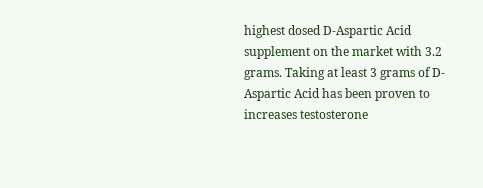highest dosed D-Aspartic Acid supplement on the market with 3.2 grams. Taking at least 3 grams of D-Aspartic Acid has been proven to increases testosterone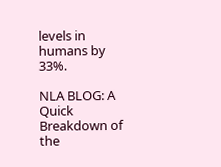levels in humans by 33%.

NLA BLOG: A Quick Breakdown of the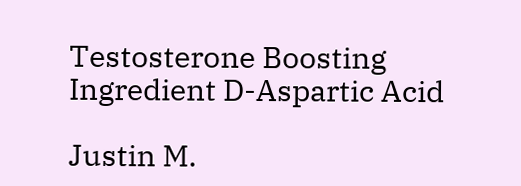Testosterone Boosting Ingredient D-Aspartic Acid

Justin M.